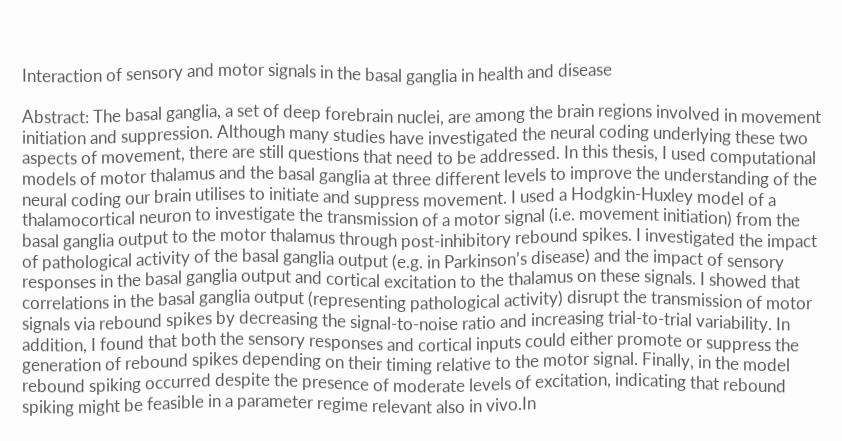Interaction of sensory and motor signals in the basal ganglia in health and disease

Abstract: The basal ganglia, a set of deep forebrain nuclei, are among the brain regions involved in movement initiation and suppression. Although many studies have investigated the neural coding underlying these two aspects of movement, there are still questions that need to be addressed. In this thesis, I used computational models of motor thalamus and the basal ganglia at three different levels to improve the understanding of the neural coding our brain utilises to initiate and suppress movement. I used a Hodgkin-Huxley model of a thalamocortical neuron to investigate the transmission of a motor signal (i.e. movement initiation) from the basal ganglia output to the motor thalamus through post-inhibitory rebound spikes. I investigated the impact of pathological activity of the basal ganglia output (e.g. in Parkinson’s disease) and the impact of sensory responses in the basal ganglia output and cortical excitation to the thalamus on these signals. I showed that correlations in the basal ganglia output (representing pathological activity) disrupt the transmission of motor signals via rebound spikes by decreasing the signal-to-noise ratio and increasing trial-to-trial variability. In addition, I found that both the sensory responses and cortical inputs could either promote or suppress the generation of rebound spikes depending on their timing relative to the motor signal. Finally, in the model rebound spiking occurred despite the presence of moderate levels of excitation, indicating that rebound spiking might be feasible in a parameter regime relevant also in vivo.In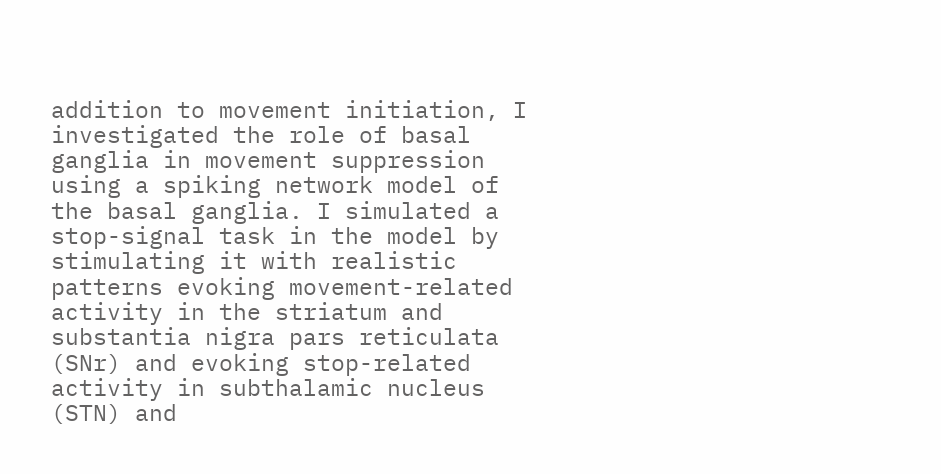addition to movement initiation, I investigated the role of basal ganglia in movement suppression using a spiking network model of the basal ganglia. I simulated a stop-signal task in the model by stimulating it with realistic patterns evoking movement-related activity in the striatum and substantia nigra pars reticulata (SNr) and evoking stop-related activity in subthalamic nucleus (STN) and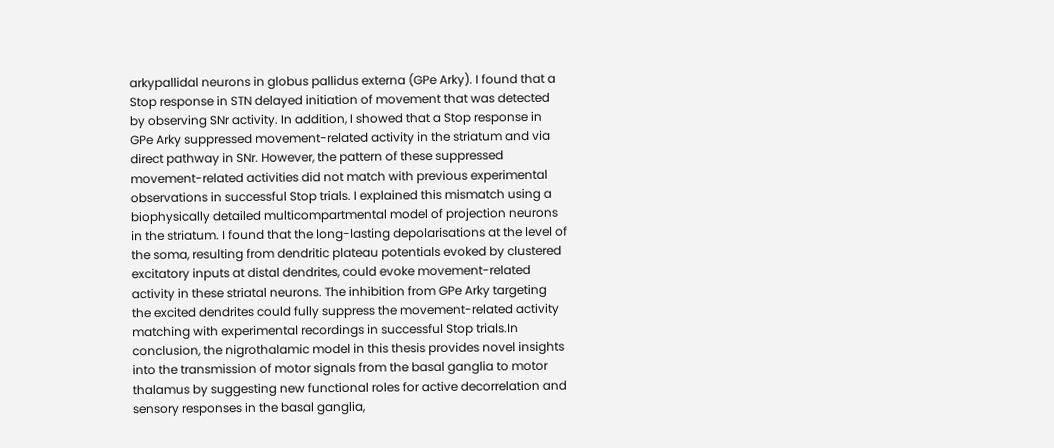arkypallidal neurons in globus pallidus externa (GPe Arky). I found that a Stop response in STN delayed initiation of movement that was detected by observing SNr activity. In addition, I showed that a Stop response in GPe Arky suppressed movement-related activity in the striatum and via direct pathway in SNr. However, the pattern of these suppressed movement-related activities did not match with previous experimental observations in successful Stop trials. I explained this mismatch using a biophysically detailed multicompartmental model of projection neurons in the striatum. I found that the long-lasting depolarisations at the level of the soma, resulting from dendritic plateau potentials evoked by clustered excitatory inputs at distal dendrites, could evoke movement-related activity in these striatal neurons. The inhibition from GPe Arky targeting the excited dendrites could fully suppress the movement-related activity matching with experimental recordings in successful Stop trials.In conclusion, the nigrothalamic model in this thesis provides novel insights into the transmission of motor signals from the basal ganglia to motor thalamus by suggesting new functional roles for active decorrelation and sensory responses in the basal ganglia,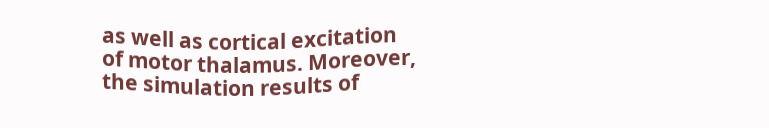as well as cortical excitation of motor thalamus. Moreover, the simulation results of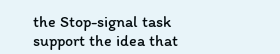the Stop-signal task support the idea that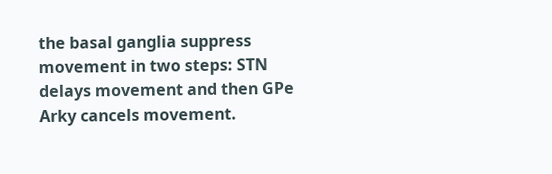the basal ganglia suppress movement in two steps: STN delays movement and then GPe Arky cancels movement.